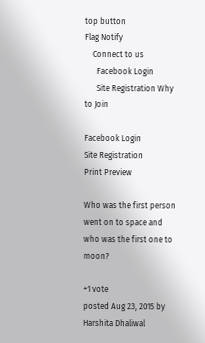top button
Flag Notify
    Connect to us
      Facebook Login
      Site Registration Why to Join

Facebook Login
Site Registration
Print Preview

Who was the first person went on to space and who was the first one to moon?

+1 vote
posted Aug 23, 2015 by Harshita Dhaliwal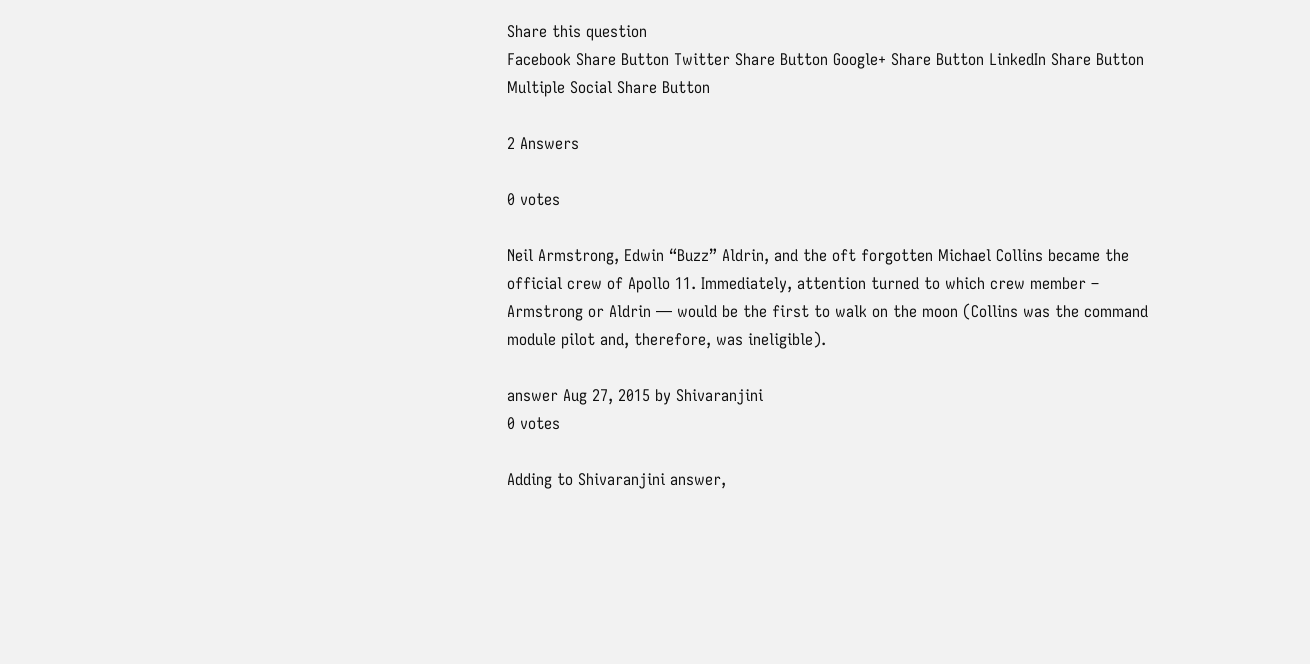Share this question
Facebook Share Button Twitter Share Button Google+ Share Button LinkedIn Share Button Multiple Social Share Button

2 Answers

0 votes

Neil Armstrong, Edwin “Buzz” Aldrin, and the oft forgotten Michael Collins became the official crew of Apollo 11. Immediately, attention turned to which crew member – Armstrong or Aldrin — would be the first to walk on the moon (Collins was the command module pilot and, therefore, was ineligible).

answer Aug 27, 2015 by Shivaranjini
0 votes

Adding to Shivaranjini answer,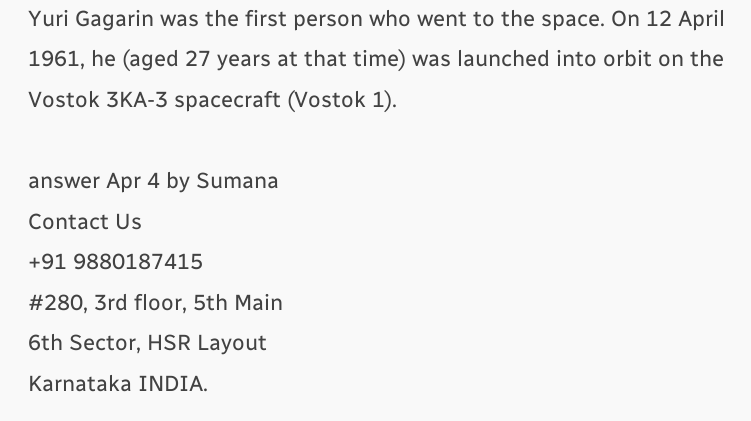Yuri Gagarin was the first person who went to the space. On 12 April 1961, he (aged 27 years at that time) was launched into orbit on the Vostok 3KA-3 spacecraft (Vostok 1).

answer Apr 4 by Sumana
Contact Us
+91 9880187415
#280, 3rd floor, 5th Main
6th Sector, HSR Layout
Karnataka INDIA.